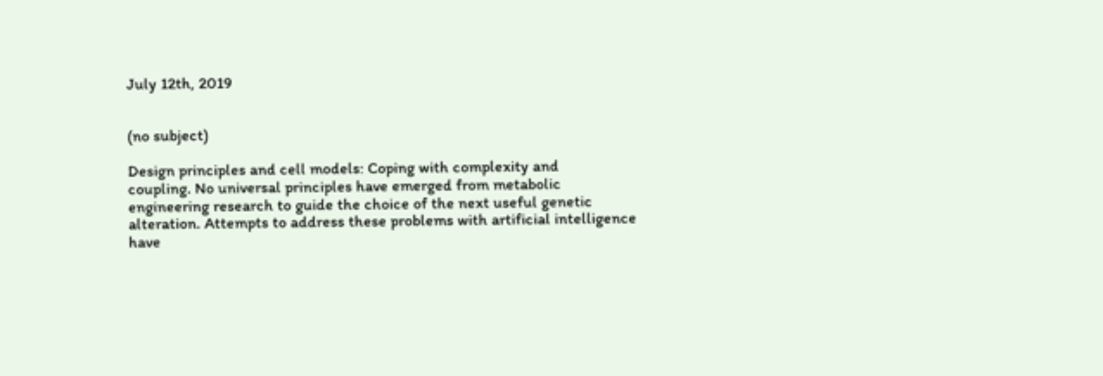July 12th, 2019


(no subject)

Design principles and cell models: Coping with complexity and
coupling. No universal principles have emerged from metabolic
engineering research to guide the choice of the next useful genetic
alteration. Attempts to address these problems with artificial intelligence
have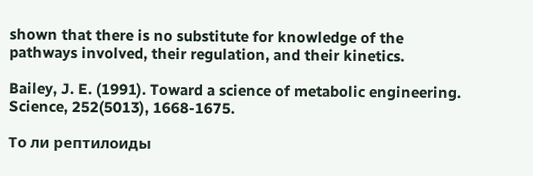shown that there is no substitute for knowledge of the
pathways involved, their regulation, and their kinetics.

Bailey, J. E. (1991). Toward a science of metabolic engineering. Science, 252(5013), 1668-1675.

То ли рептилоиды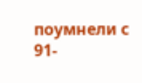поумнели с 91-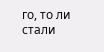го, то ли стали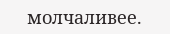молчаливее.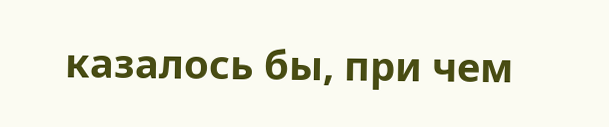казалось бы, при чем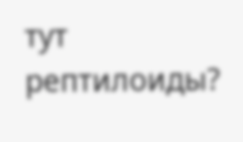тут рептилоиды?